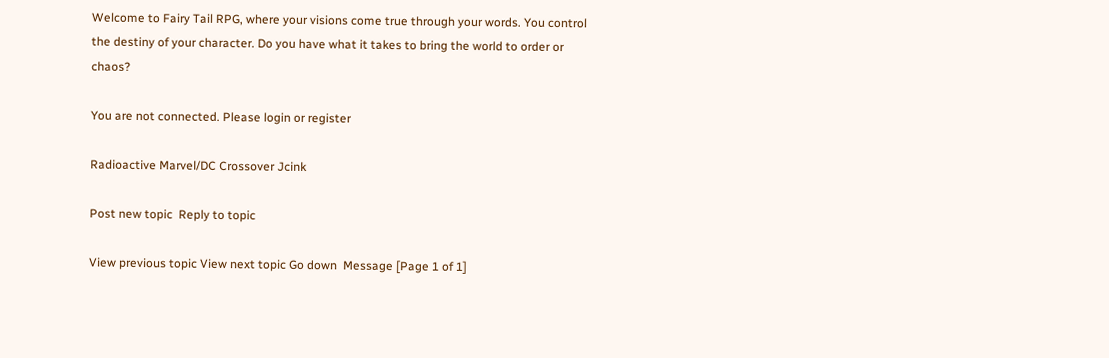Welcome to Fairy Tail RPG, where your visions come true through your words. You control the destiny of your character. Do you have what it takes to bring the world to order or chaos?

You are not connected. Please login or register

Radioactive Marvel/DC Crossover Jcink

Post new topic  Reply to topic

View previous topic View next topic Go down  Message [Page 1 of 1]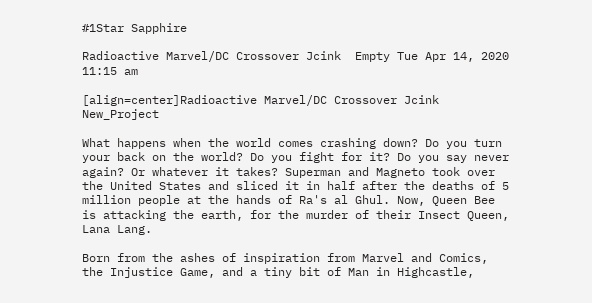#1Star Sapphire

Radioactive Marvel/DC Crossover Jcink  Empty Tue Apr 14, 2020 11:15 am

[align=center]Radioactive Marvel/DC Crossover Jcink  New_Project

What happens when the world comes crashing down? Do you turn your back on the world? Do you fight for it? Do you say never again? Or whatever it takes? Superman and Magneto took over the United States and sliced it in half after the deaths of 5 million people at the hands of Ra's al Ghul. Now, Queen Bee is attacking the earth, for the murder of their Insect Queen, Lana Lang.

Born from the ashes of inspiration from Marvel and Comics, the Injustice Game, and a tiny bit of Man in Highcastle,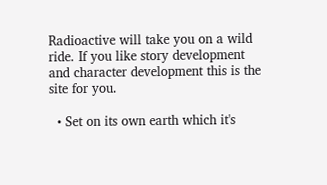Radioactive will take you on a wild ride. If you like story development and character development this is the site for you.

  • Set on its own earth which it's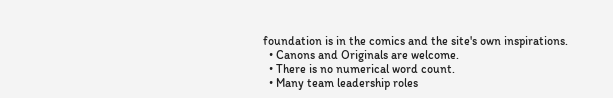foundation is in the comics and the site's own inspirations.
  • Canons and Originals are welcome.
  • There is no numerical word count.
  • Many team leadership roles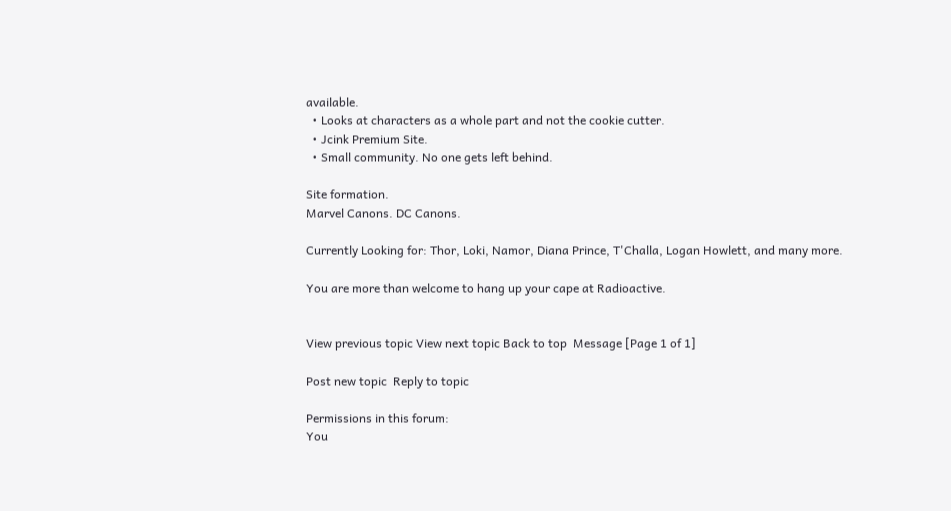available.
  • Looks at characters as a whole part and not the cookie cutter.
  • Jcink Premium Site.
  • Small community. No one gets left behind.

Site formation.
Marvel Canons. DC Canons.

Currently Looking for: Thor, Loki, Namor, Diana Prince, T'Challa, Logan Howlett, and many more.

You are more than welcome to hang up your cape at Radioactive.


View previous topic View next topic Back to top  Message [Page 1 of 1]

Post new topic  Reply to topic

Permissions in this forum:
You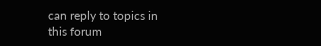can reply to topics in this forum